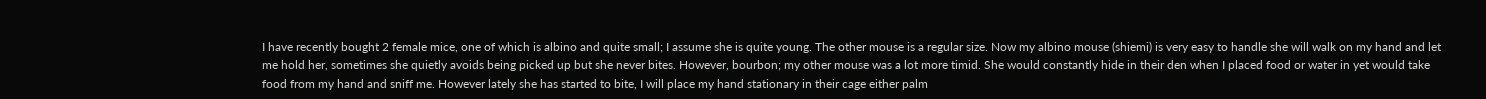I have recently bought 2 female mice, one of which is albino and quite small; I assume she is quite young. The other mouse is a regular size. Now my albino mouse (shiemi) is very easy to handle she will walk on my hand and let me hold her, sometimes she quietly avoids being picked up but she never bites. However, bourbon; my other mouse was a lot more timid. She would constantly hide in their den when I placed food or water in yet would take food from my hand and sniff me. However lately she has started to bite, I will place my hand stationary in their cage either palm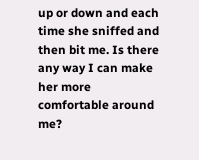up or down and each time she sniffed and then bit me. Is there any way I can make her more comfortable around me?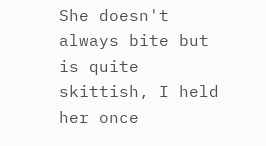She doesn't always bite but is quite skittish, I held her once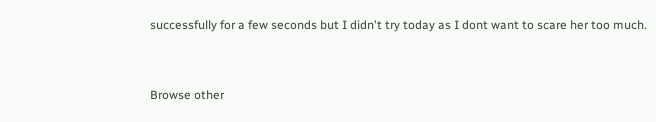successfully for a few seconds but I didn't try today as I dont want to scare her too much.


Browse other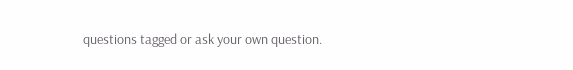questions tagged or ask your own question.